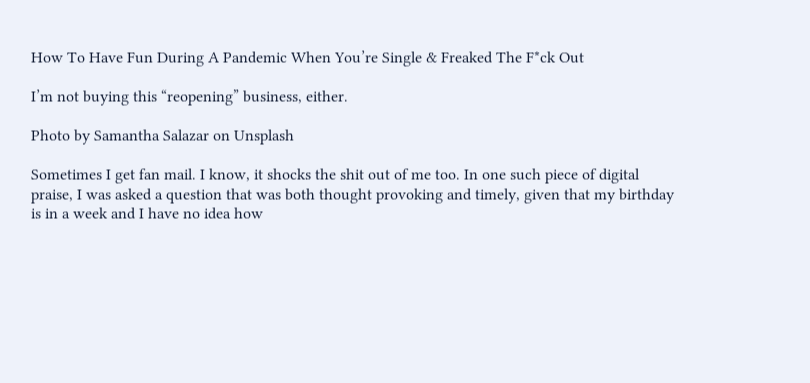How To Have Fun During A Pandemic When You’re Single & Freaked The F*ck Out

I’m not buying this “reopening” business, either.

Photo by Samantha Salazar on Unsplash

Sometimes I get fan mail. I know, it shocks the shit out of me too. In one such piece of digital praise, I was asked a question that was both thought provoking and timely, given that my birthday is in a week and I have no idea how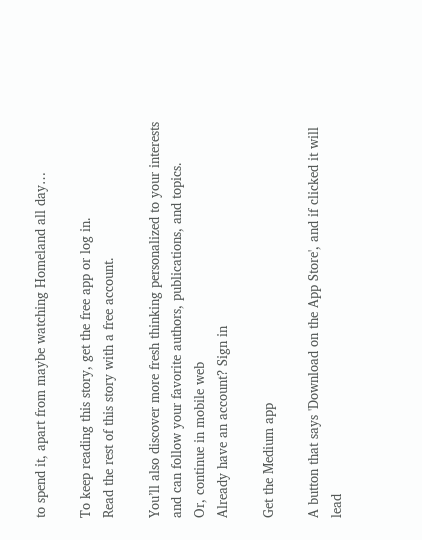to spend it, apart from maybe watching Homeland all day…

To keep reading this story, get the free app or log in.
Read the rest of this story with a free account.

You’ll also discover more fresh thinking personalized to your interests and can follow your favorite authors, publications, and topics.
Or, continue in mobile web
Already have an account? Sign in

Get the Medium app

A button that says 'Download on the App Store', and if clicked it will lead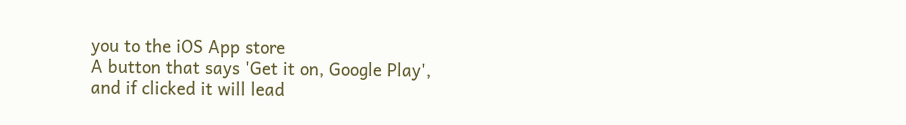you to the iOS App store
A button that says 'Get it on, Google Play', and if clicked it will lead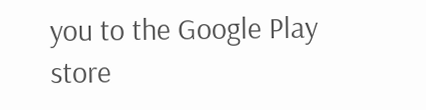you to the Google Play store